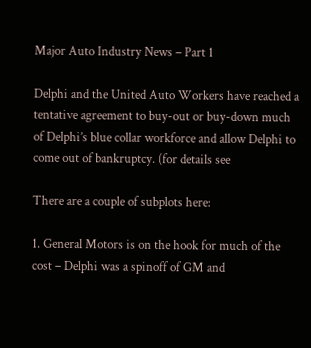Major Auto Industry News – Part 1

Delphi and the United Auto Workers have reached a tentative agreement to buy-out or buy-down much of Delphi’s blue collar workforce and allow Delphi to come out of bankruptcy. (for details see

There are a couple of subplots here:

1. General Motors is on the hook for much of the cost – Delphi was a spinoff of GM and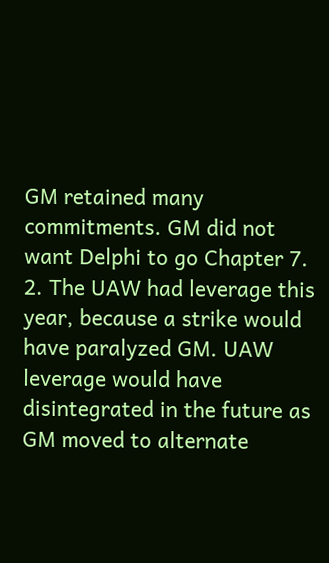GM retained many commitments. GM did not want Delphi to go Chapter 7.
2. The UAW had leverage this year, because a strike would have paralyzed GM. UAW leverage would have disintegrated in the future as GM moved to alternate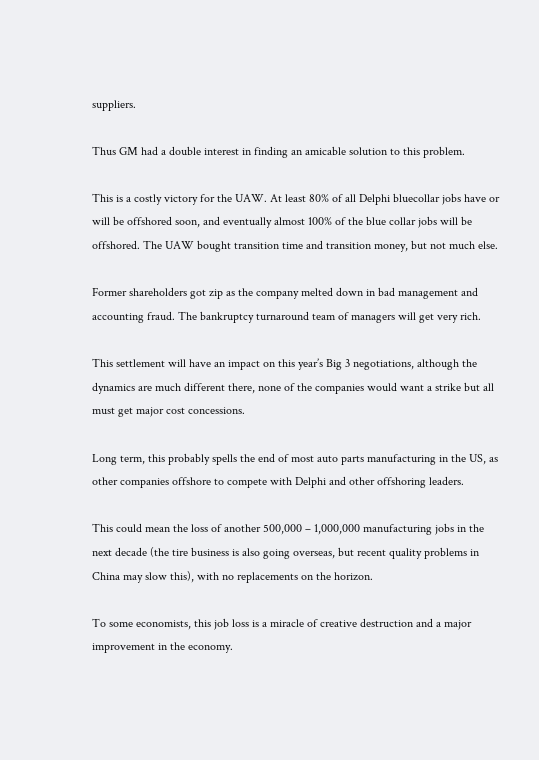suppliers.

Thus GM had a double interest in finding an amicable solution to this problem.

This is a costly victory for the UAW. At least 80% of all Delphi bluecollar jobs have or will be offshored soon, and eventually almost 100% of the blue collar jobs will be offshored. The UAW bought transition time and transition money, but not much else.

Former shareholders got zip as the company melted down in bad management and accounting fraud. The bankruptcy turnaround team of managers will get very rich.

This settlement will have an impact on this year’s Big 3 negotiations, although the dynamics are much different there, none of the companies would want a strike but all must get major cost concessions.

Long term, this probably spells the end of most auto parts manufacturing in the US, as other companies offshore to compete with Delphi and other offshoring leaders.

This could mean the loss of another 500,000 – 1,000,000 manufacturing jobs in the next decade (the tire business is also going overseas, but recent quality problems in China may slow this), with no replacements on the horizon.

To some economists, this job loss is a miracle of creative destruction and a major improvement in the economy.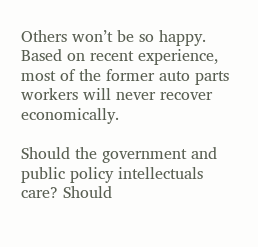Others won’t be so happy. Based on recent experience, most of the former auto parts workers will never recover economically.

Should the government and public policy intellectuals care? Should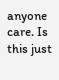anyone care. Is this just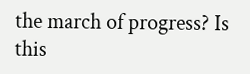the march of progress? Is this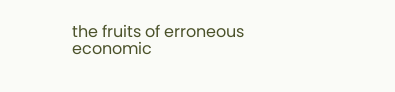the fruits of erroneous economic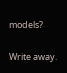models?

Write away.